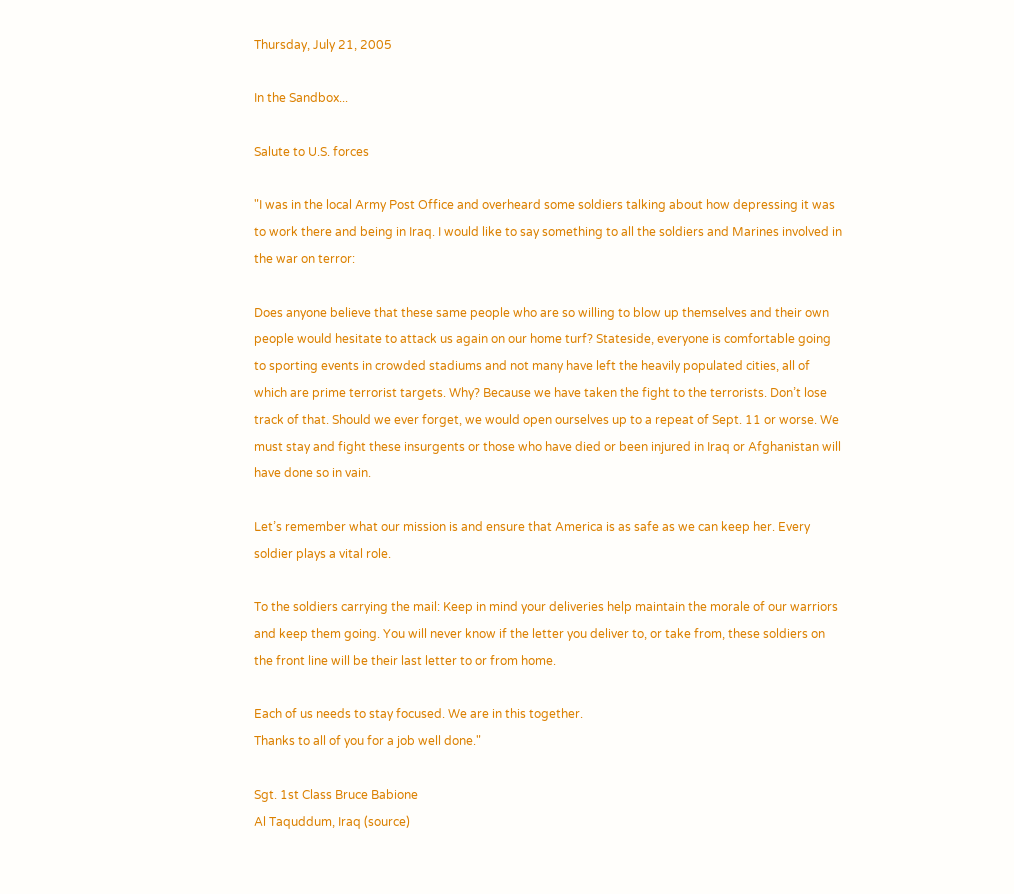Thursday, July 21, 2005

In the Sandbox...

Salute to U.S. forces

"I was in the local Army Post Office and overheard some soldiers talking about how depressing it was to work there and being in Iraq. I would like to say something to all the soldiers and Marines involved in the war on terror:

Does anyone believe that these same people who are so willing to blow up themselves and their own people would hesitate to attack us again on our home turf? Stateside, everyone is comfortable going to sporting events in crowded stadiums and not many have left the heavily populated cities, all of which are prime terrorist targets. Why? Because we have taken the fight to the terrorists. Don’t lose track of that. Should we ever forget, we would open ourselves up to a repeat of Sept. 11 or worse. We must stay and fight these insurgents or those who have died or been injured in Iraq or Afghanistan will have done so in vain.

Let’s remember what our mission is and ensure that America is as safe as we can keep her. Every soldier plays a vital role.

To the soldiers carrying the mail: Keep in mind your deliveries help maintain the morale of our warriors and keep them going. You will never know if the letter you deliver to, or take from, these soldiers on the front line will be their last letter to or from home.

Each of us needs to stay focused. We are in this together.
Thanks to all of you for a job well done."

Sgt. 1st Class Bruce Babione
Al Taquddum, Iraq (source)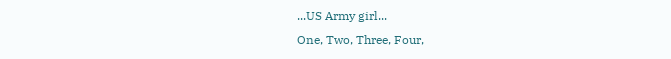...US Army girl...
One, Two, Three, Four,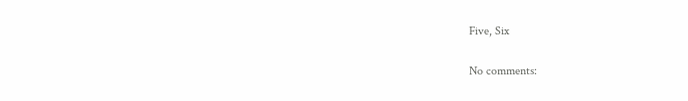Five, Six

No comments: